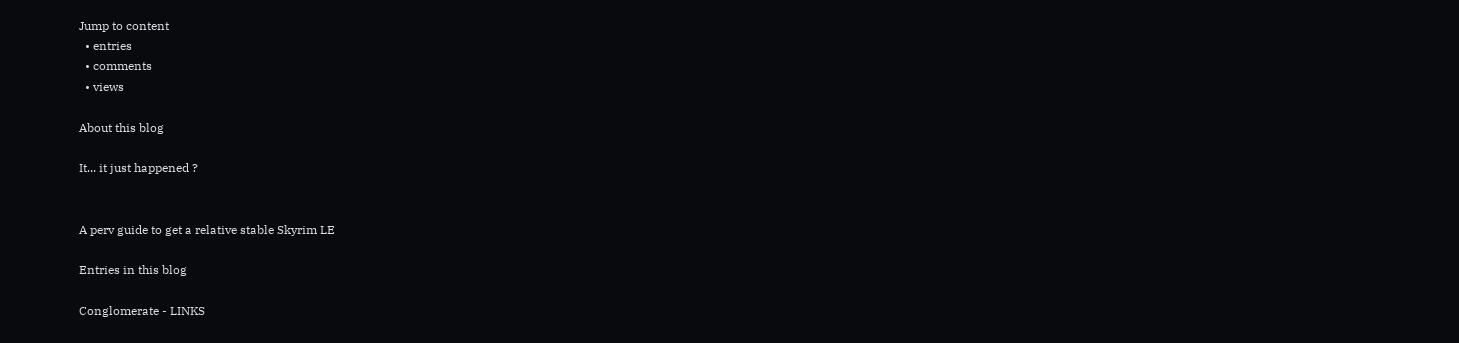Jump to content
  • entries
  • comments
  • views

About this blog

It... it just happened ?


A perv guide to get a relative stable Skyrim LE

Entries in this blog

Conglomerate - LINKS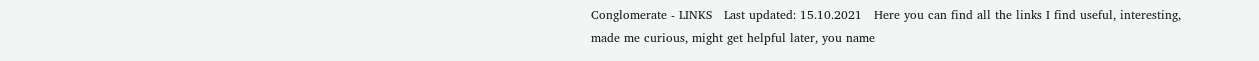Conglomerate - LINKS   Last updated: 15.10.2021   Here you can find all the links I find useful, interesting, made me curious, might get helpful later, you name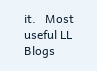it.   Most useful LL Blogs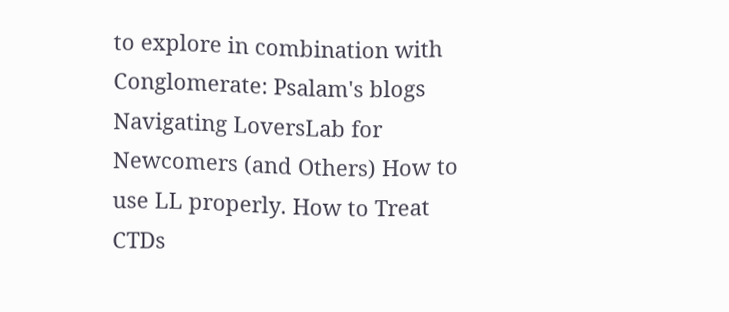to explore in combination with Conglomerate: Psalam's blogs Navigating LoversLab for Newcomers (and Others) How to use LL properly. How to Treat CTDs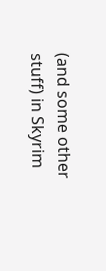(and some other stuff) in Skyrim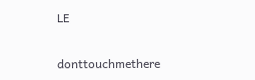LE


donttouchmethere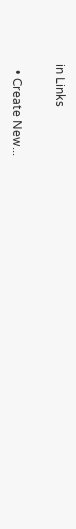in Links

  • Create New...